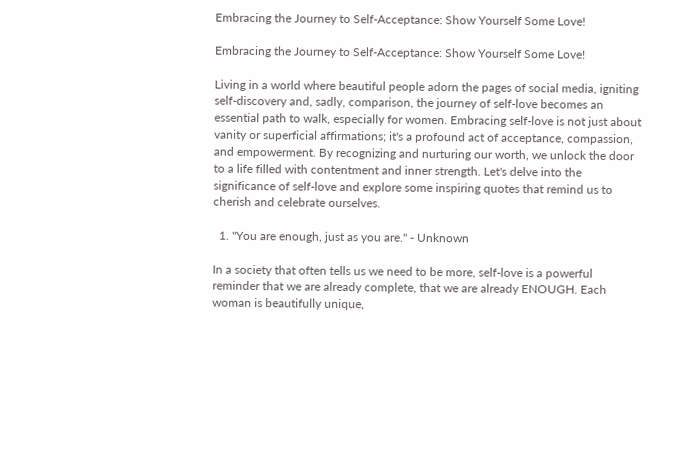Embracing the Journey to Self-Acceptance: Show Yourself Some Love!

Embracing the Journey to Self-Acceptance: Show Yourself Some Love!

Living in a world where beautiful people adorn the pages of social media, igniting self-discovery and, sadly, comparison, the journey of self-love becomes an essential path to walk, especially for women. Embracing self-love is not just about vanity or superficial affirmations; it's a profound act of acceptance, compassion, and empowerment. By recognizing and nurturing our worth, we unlock the door to a life filled with contentment and inner strength. Let's delve into the significance of self-love and explore some inspiring quotes that remind us to cherish and celebrate ourselves.

  1. "You are enough, just as you are." - Unknown

In a society that often tells us we need to be more, self-love is a powerful reminder that we are already complete, that we are already ENOUGH. Each woman is beautifully unique,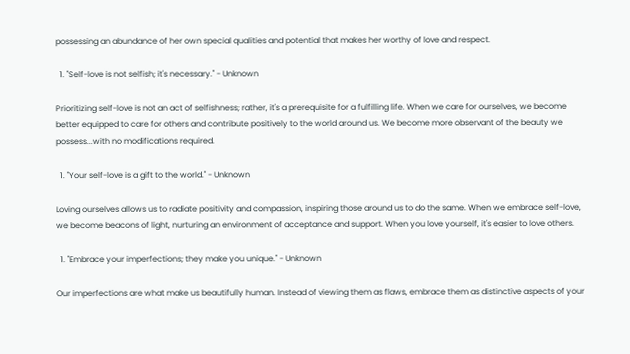possessing an abundance of her own special qualities and potential that makes her worthy of love and respect.

  1. "Self-love is not selfish; it's necessary." - Unknown

Prioritizing self-love is not an act of selfishness; rather, it's a prerequisite for a fulfilling life. When we care for ourselves, we become better equipped to care for others and contribute positively to the world around us. We become more observant of the beauty we possess...with no modifications required.

  1. "Your self-love is a gift to the world." - Unknown

Loving ourselves allows us to radiate positivity and compassion, inspiring those around us to do the same. When we embrace self-love, we become beacons of light, nurturing an environment of acceptance and support. When you love yourself, it's easier to love others.

  1. "Embrace your imperfections; they make you unique." - Unknown

Our imperfections are what make us beautifully human. Instead of viewing them as flaws, embrace them as distinctive aspects of your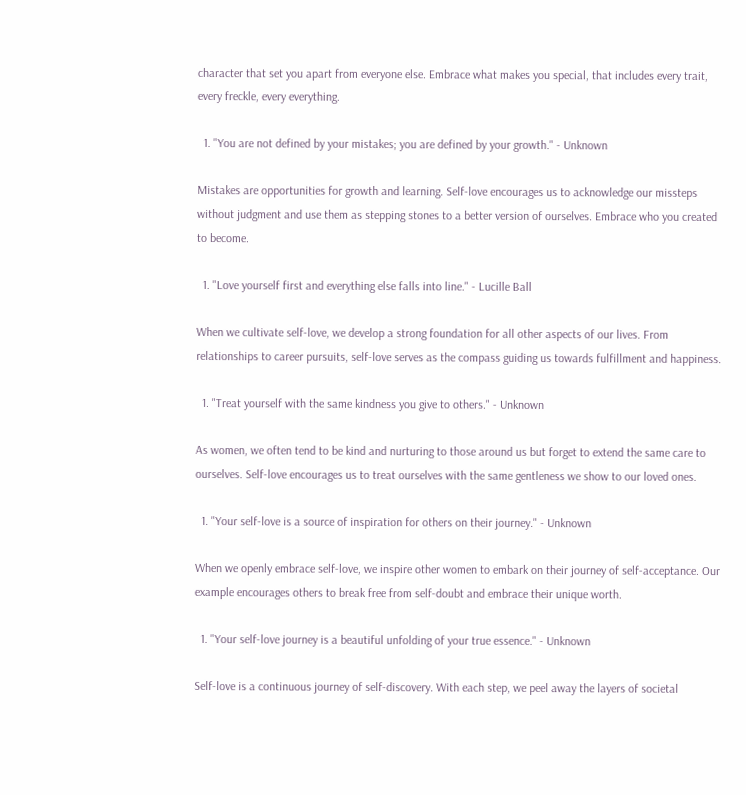character that set you apart from everyone else. Embrace what makes you special, that includes every trait, every freckle, every everything.

  1. "You are not defined by your mistakes; you are defined by your growth." - Unknown

Mistakes are opportunities for growth and learning. Self-love encourages us to acknowledge our missteps without judgment and use them as stepping stones to a better version of ourselves. Embrace who you created to become.

  1. "Love yourself first and everything else falls into line." - Lucille Ball

When we cultivate self-love, we develop a strong foundation for all other aspects of our lives. From relationships to career pursuits, self-love serves as the compass guiding us towards fulfillment and happiness.

  1. "Treat yourself with the same kindness you give to others." - Unknown

As women, we often tend to be kind and nurturing to those around us but forget to extend the same care to ourselves. Self-love encourages us to treat ourselves with the same gentleness we show to our loved ones.

  1. "Your self-love is a source of inspiration for others on their journey." - Unknown

When we openly embrace self-love, we inspire other women to embark on their journey of self-acceptance. Our example encourages others to break free from self-doubt and embrace their unique worth.

  1. "Your self-love journey is a beautiful unfolding of your true essence." - Unknown

Self-love is a continuous journey of self-discovery. With each step, we peel away the layers of societal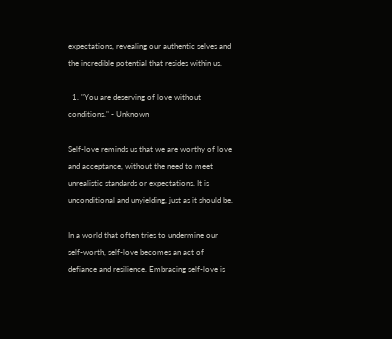expectations, revealing our authentic selves and the incredible potential that resides within us.

  1. "You are deserving of love without conditions." - Unknown

Self-love reminds us that we are worthy of love and acceptance, without the need to meet unrealistic standards or expectations. It is unconditional and unyielding, just as it should be.

In a world that often tries to undermine our self-worth, self-love becomes an act of defiance and resilience. Embracing self-love is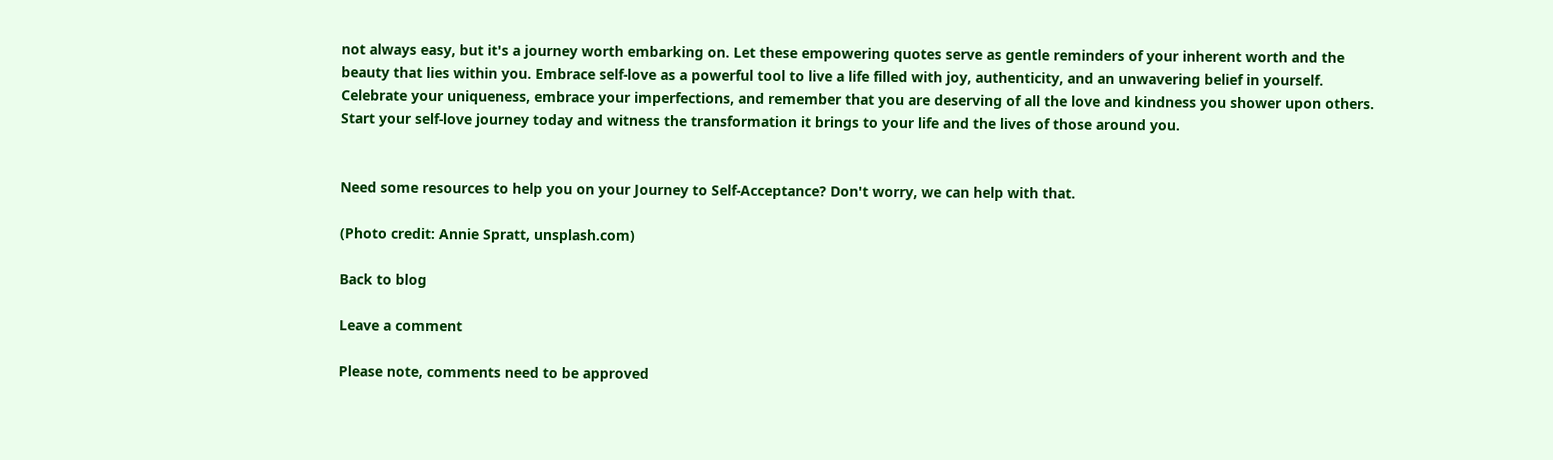not always easy, but it's a journey worth embarking on. Let these empowering quotes serve as gentle reminders of your inherent worth and the beauty that lies within you. Embrace self-love as a powerful tool to live a life filled with joy, authenticity, and an unwavering belief in yourself. Celebrate your uniqueness, embrace your imperfections, and remember that you are deserving of all the love and kindness you shower upon others. Start your self-love journey today and witness the transformation it brings to your life and the lives of those around you.


Need some resources to help you on your Journey to Self-Acceptance? Don't worry, we can help with that.

(Photo credit: Annie Spratt, unsplash.com)

Back to blog

Leave a comment

Please note, comments need to be approved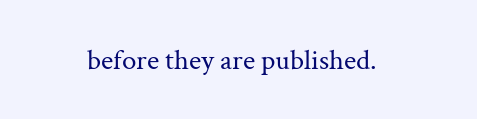before they are published.